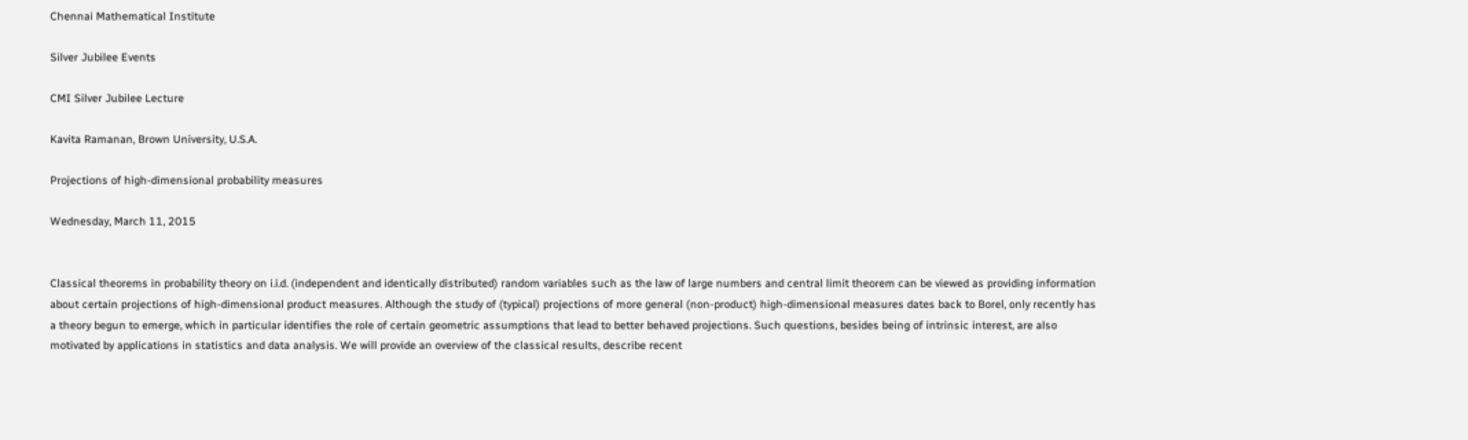Chennai Mathematical Institute

Silver Jubilee Events

CMI Silver Jubilee Lecture

Kavita Ramanan, Brown University, U.S.A.

Projections of high-dimensional probability measures

Wednesday, March 11, 2015


Classical theorems in probability theory on i.i.d. (independent and identically distributed) random variables such as the law of large numbers and central limit theorem can be viewed as providing information about certain projections of high-dimensional product measures. Although the study of (typical) projections of more general (non-product) high-dimensional measures dates back to Borel, only recently has a theory begun to emerge, which in particular identifies the role of certain geometric assumptions that lead to better behaved projections. Such questions, besides being of intrinsic interest, are also motivated by applications in statistics and data analysis. We will provide an overview of the classical results, describe recent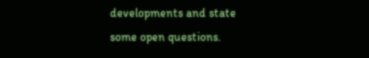developments and state some open questions.